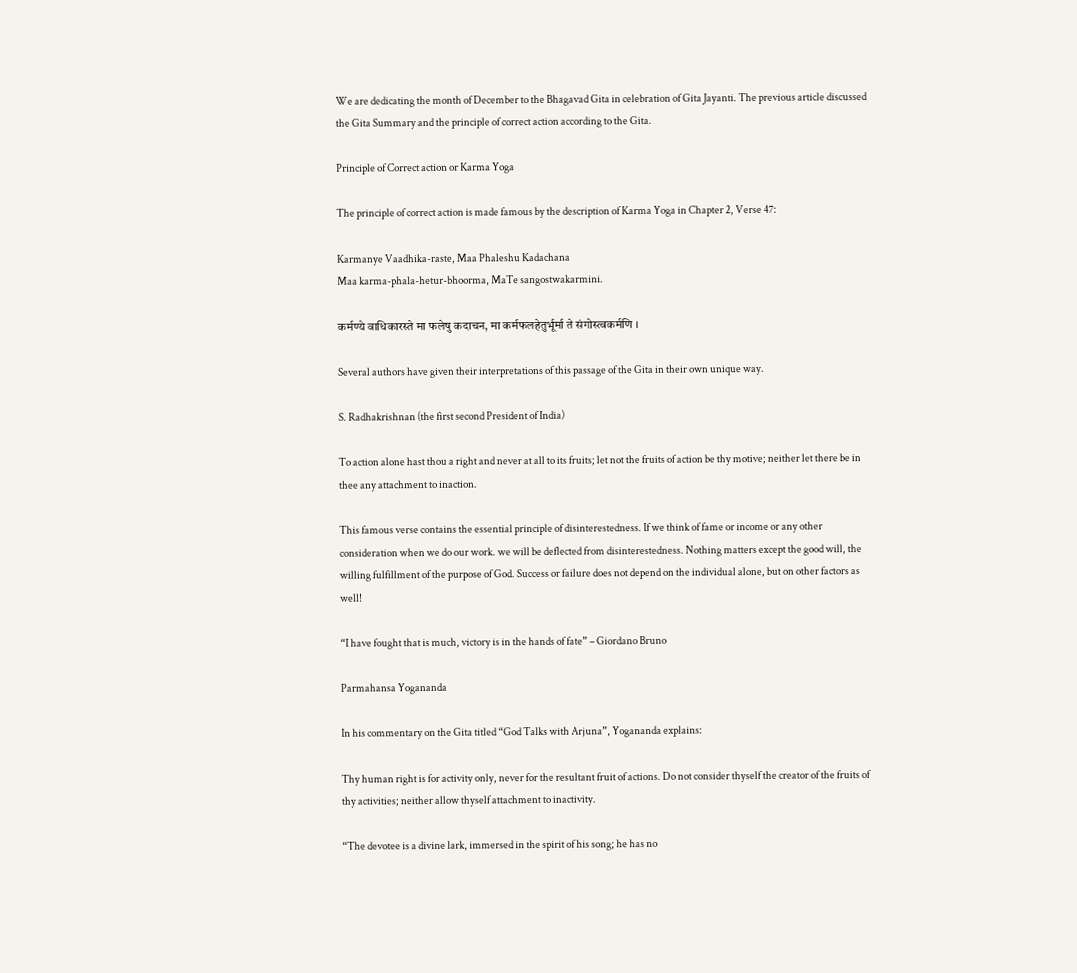We are dedicating the month of December to the Bhagavad Gita in celebration of Gita Jayanti. The previous article discussed the Gita Summary and the principle of correct action according to the Gita.

Principle of Correct action or Karma Yoga

The principle of correct action is made famous by the description of Karma Yoga in Chapter 2, Verse 47:

Karmanye Vaadhika-raste, Maa Phaleshu Kadachana
Maa karma-phala-hetur-bhoorma, MaTe sangostwakarmini.

कर्मण्ये वाधिकारस्ते मा फलेषु कदाचन, मा कर्मफलहेतुर्भूर्मा ते संगोस्त्वकर्मणि ।

Several authors have given their interpretations of this passage of the Gita in their own unique way.

S. Radhakrishnan (the first second President of India)

To action alone hast thou a right and never at all to its fruits; let not the fruits of action be thy motive; neither let there be in thee any attachment to inaction.

This famous verse contains the essential principle of disinterestedness. If we think of fame or income or any other consideration when we do our work. we will be deflected from disinterestedness. Nothing matters except the good will, the willing fulfillment of the purpose of God. Success or failure does not depend on the individual alone, but on other factors as well!

“I have fought that is much, victory is in the hands of fate” – Giordano Bruno

Parmahansa Yogananda

In his commentary on the Gita titled “God Talks with Arjuna”, Yogananda explains:

Thy human right is for activity only, never for the resultant fruit of actions. Do not consider thyself the creator of the fruits of thy activities; neither allow thyself attachment to inactivity.

“The devotee is a divine lark, immersed in the spirit of his song; he has no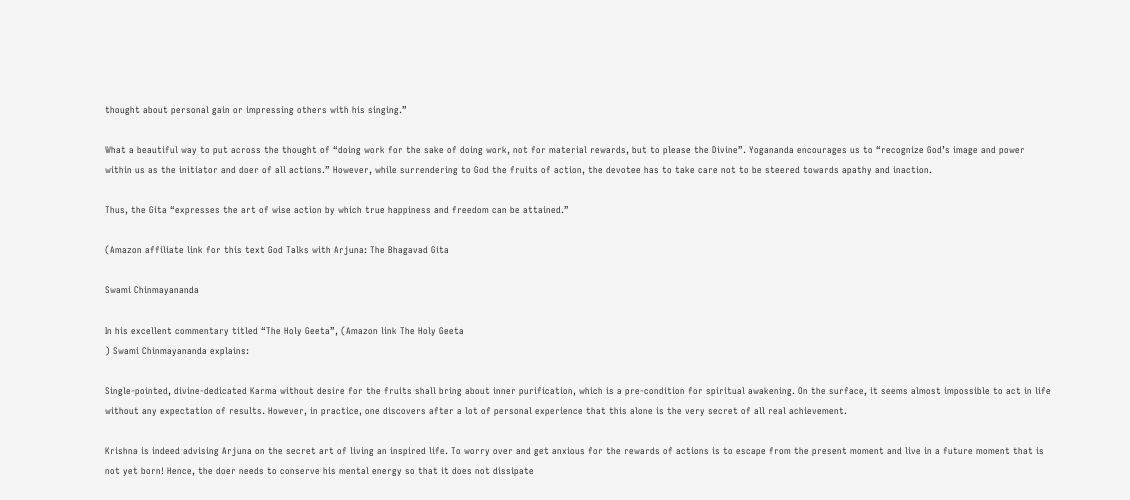thought about personal gain or impressing others with his singing.”

What a beautiful way to put across the thought of “doing work for the sake of doing work, not for material rewards, but to please the Divine”. Yogananda encourages us to “recognize God’s image and power within us as the initiator and doer of all actions.” However, while surrendering to God the fruits of action, the devotee has to take care not to be steered towards apathy and inaction.

Thus, the Gita “expresses the art of wise action by which true happiness and freedom can be attained.”

(Amazon affiliate link for this text God Talks with Arjuna: The Bhagavad Gita

Swami Chinmayananda

In his excellent commentary titled “The Holy Geeta”, (Amazon link The Holy Geeta
) Swami Chinmayananda explains:

Single-pointed, divine-dedicated Karma without desire for the fruits shall bring about inner purification, which is a pre-condition for spiritual awakening. On the surface, it seems almost impossible to act in life without any expectation of results. However, in practice, one discovers after a lot of personal experience that this alone is the very secret of all real achievement.

Krishna is indeed advising Arjuna on the secret art of living an inspired life. To worry over and get anxious for the rewards of actions is to escape from the present moment and live in a future moment that is not yet born! Hence, the doer needs to conserve his mental energy so that it does not dissipate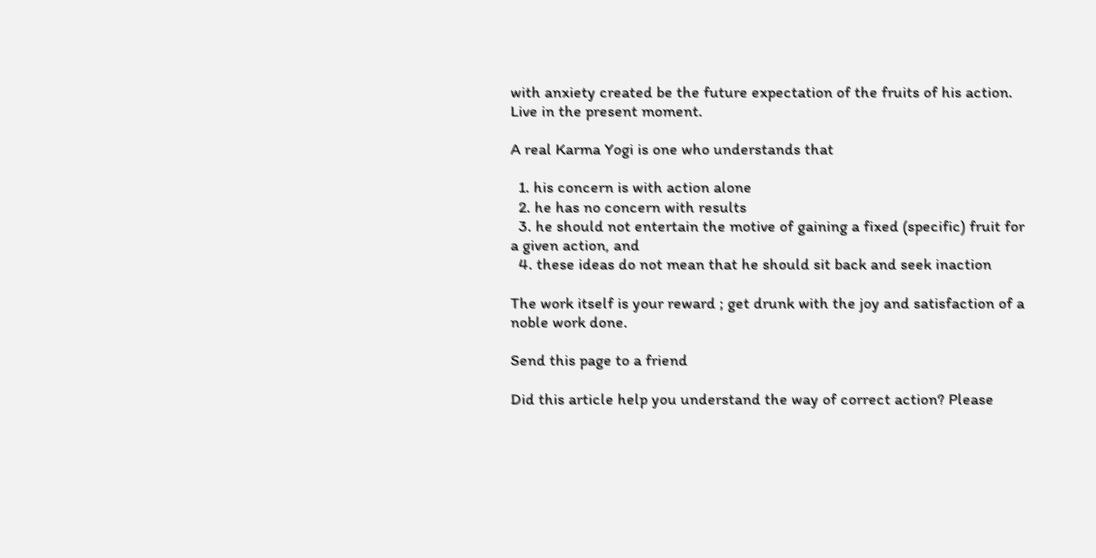with anxiety created be the future expectation of the fruits of his action. Live in the present moment.

A real Karma Yogi is one who understands that

  1. his concern is with action alone
  2. he has no concern with results
  3. he should not entertain the motive of gaining a fixed (specific) fruit for a given action, and
  4. these ideas do not mean that he should sit back and seek inaction

The work itself is your reward ; get drunk with the joy and satisfaction of a noble work done.

Send this page to a friend

Did this article help you understand the way of correct action? Please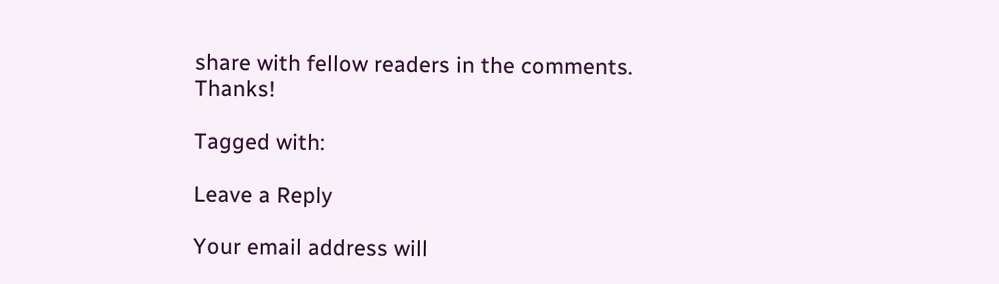share with fellow readers in the comments. Thanks!

Tagged with:

Leave a Reply

Your email address will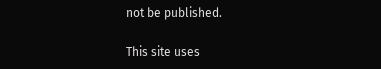not be published.

This site uses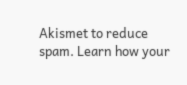Akismet to reduce spam. Learn how your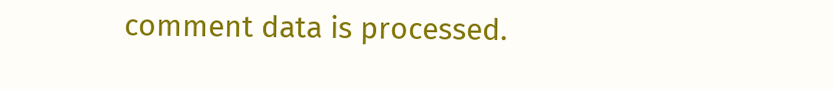comment data is processed.